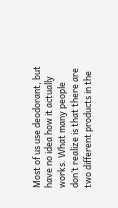Most of us use deodorant, but have no idea how it actually works. What many people don’t realize is that there are two different products in the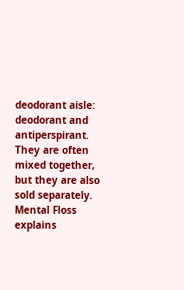deodorant aisle: deodorant and antiperspirant. They are often mixed together, but they are also sold separately. Mental Floss explains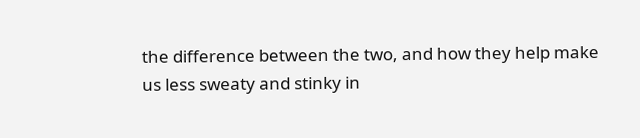the difference between the two, and how they help make us less sweaty and stinky in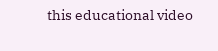this educational video